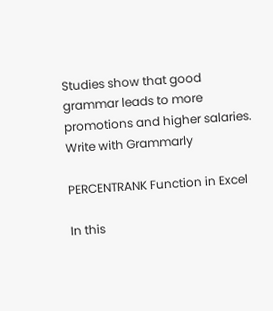Studies show that good grammar leads to more promotions and higher salaries. Write with Grammarly

PERCENTRANK Function in Excel

In this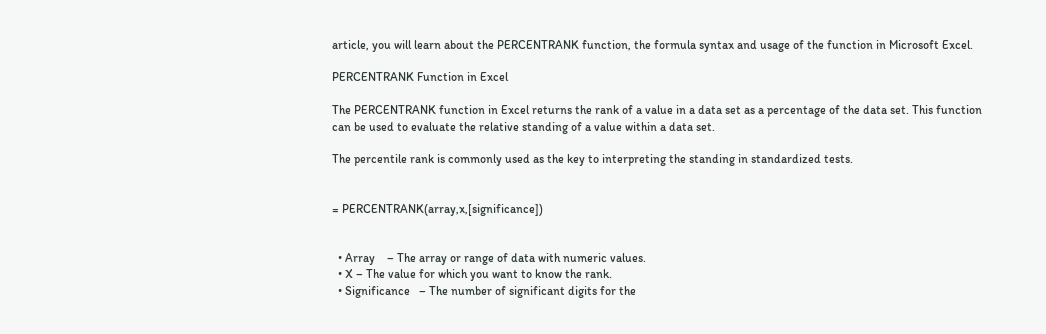article, you will learn about the PERCENTRANK function, the formula syntax and usage of the function in Microsoft Excel.

PERCENTRANK Function in Excel

The PERCENTRANK function in Excel returns the rank of a value in a data set as a percentage of the data set. This function can be used to evaluate the relative standing of a value within a data set.

The percentile rank is commonly used as the key to interpreting the standing in standardized tests.


= PERCENTRANK(array,x,[significance])


  • Array    – The array or range of data with numeric values.
  • X – The value for which you want to know the rank.
  • Significance   – The number of significant digits for the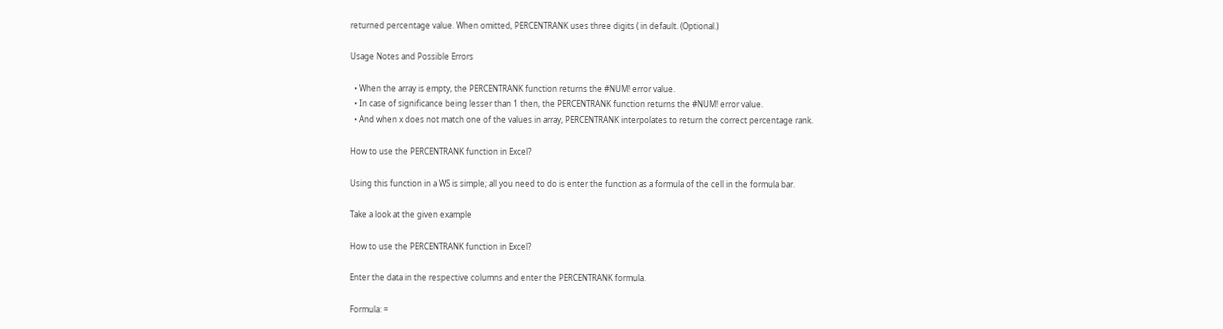returned percentage value. When omitted, PERCENTRANK uses three digits ( in default. (Optional.)

Usage Notes and Possible Errors

  • When the array is empty, the PERCENTRANK function returns the #NUM! error value.
  • In case of significance being lesser than 1 then, the PERCENTRANK function returns the #NUM! error value.
  • And when x does not match one of the values in array, PERCENTRANK interpolates to return the correct percentage rank.

How to use the PERCENTRANK function in Excel?

Using this function in a WS is simple; all you need to do is enter the function as a formula of the cell in the formula bar.

Take a look at the given example

How to use the PERCENTRANK function in Excel?

Enter the data in the respective columns and enter the PERCENTRANK formula.

Formula: =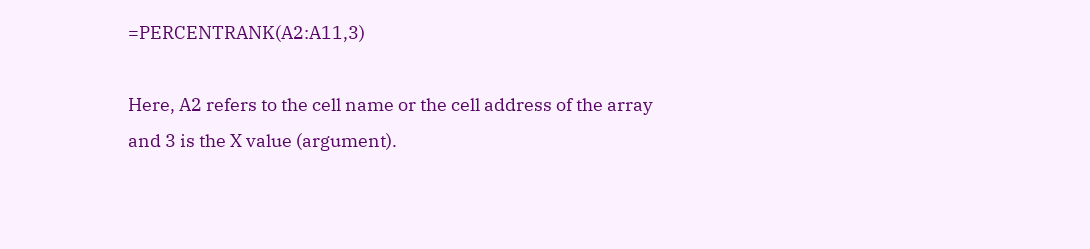=PERCENTRANK(A2:A11,3)

Here, A2 refers to the cell name or the cell address of the array and 3 is the X value (argument).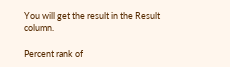You will get the result in the Result column.

Percent rank of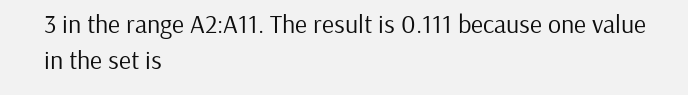3 in the range A2:A11. The result is 0.111 because one value in the set is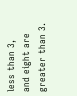less than 3, and eight are greater than 3.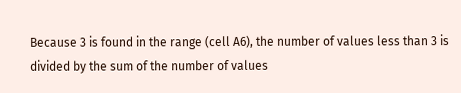Because 3 is found in the range (cell A6), the number of values less than 3 is divided by the sum of the number of values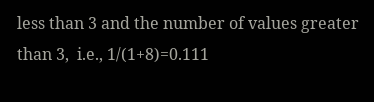less than 3 and the number of values greater than 3,  i.e., 1/(1+8)=0.111